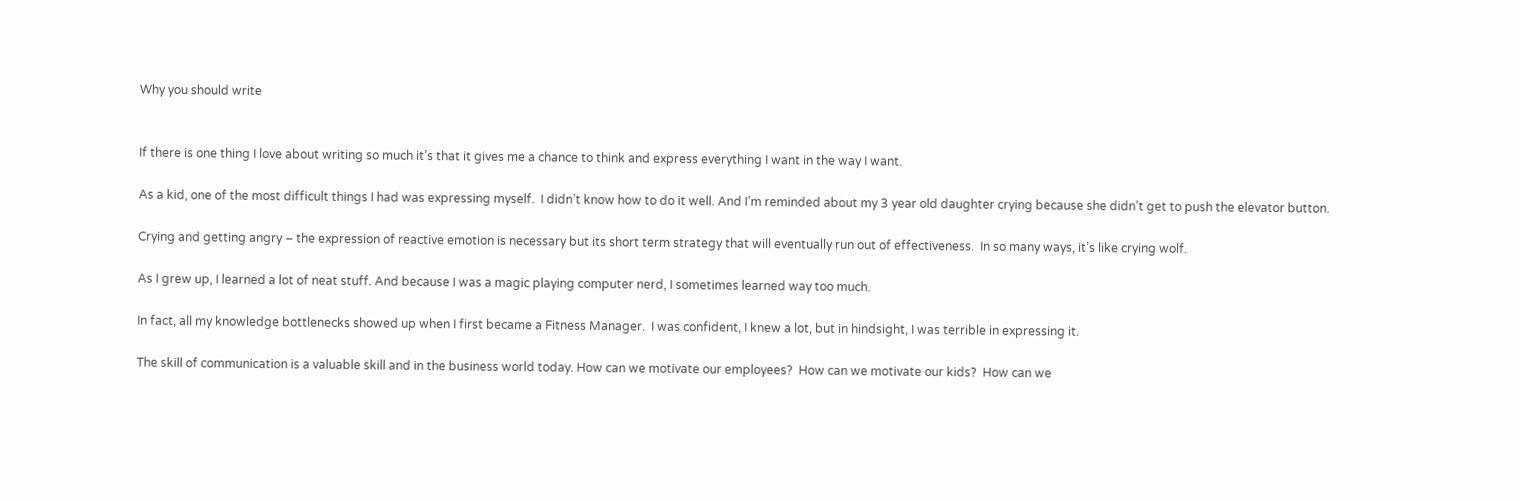Why you should write


If there is one thing I love about writing so much it’s that it gives me a chance to think and express everything I want in the way I want.

As a kid, one of the most difficult things I had was expressing myself.  I didn’t know how to do it well. And I’m reminded about my 3 year old daughter crying because she didn’t get to push the elevator button.

Crying and getting angry – the expression of reactive emotion is necessary but its short term strategy that will eventually run out of effectiveness.  In so many ways, it’s like crying wolf.

As I grew up, I learned a lot of neat stuff. And because I was a magic playing computer nerd, I sometimes learned way too much.

In fact, all my knowledge bottlenecks showed up when I first became a Fitness Manager.  I was confident, I knew a lot, but in hindsight, I was terrible in expressing it.

The skill of communication is a valuable skill and in the business world today. How can we motivate our employees?  How can we motivate our kids?  How can we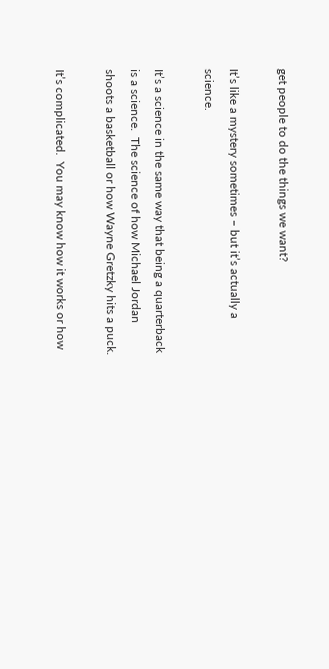get people to do the things we want?

It’s like a mystery sometimes – but it’s actually a science.

It’s a science in the same way that being a quarterback is a science.  The science of how Michael Jordan shoots a basketball or how Wayne Gretzky hits a puck.

It’s complicated.  You may know how it works or how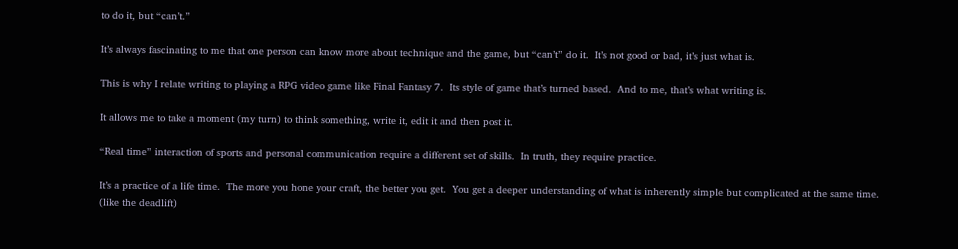to do it, but “can’t.”

It’s always fascinating to me that one person can know more about technique and the game, but “can’t” do it.  It’s not good or bad, it’s just what is.

This is why I relate writing to playing a RPG video game like Final Fantasy 7.  Its style of game that’s turned based.  And to me, that’s what writing is.

It allows me to take a moment (my turn) to think something, write it, edit it and then post it.

“Real time” interaction of sports and personal communication require a different set of skills.  In truth, they require practice.

It’s a practice of a life time.  The more you hone your craft, the better you get.  You get a deeper understanding of what is inherently simple but complicated at the same time. (like the deadlift)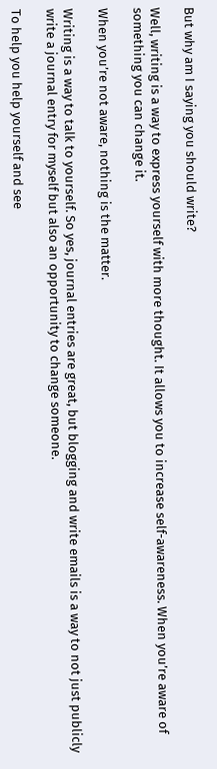But why am I saying you should write?

Well, writing is a way to express yourself with more thought. It allows you to increase self-awareness. When you’re aware of something you can change it.

When you’re not aware, nothing is the matter.

Writing is a way to talk to yourself. So yes, journal entries are great, but blogging and write emails is a way to not just publicly write a journal entry for myself but also an opportunity to change someone.

To help you help yourself and see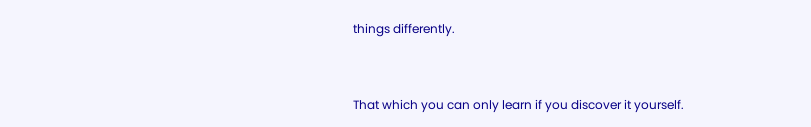things differently.


That which you can only learn if you discover it yourself.